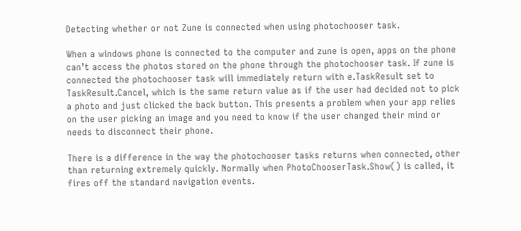Detecting whether or not Zune is connected when using photochooser task.

When a windows phone is connected to the computer and zune is open, apps on the phone can’t access the photos stored on the phone through the photochooser task. If zune is connected the photochooser task will immediately return with e.TaskResult set to TaskResult.Cancel, which is the same return value as if the user had decided not to pick a photo and just clicked the back button. This presents a problem when your app relies on the user picking an image and you need to know if the user changed their mind or needs to disconnect their phone.

There is a difference in the way the photochooser tasks returns when connected, other than returning extremely quickly. Normally when PhotoChooserTask.Show() is called, it fires off the standard navigation events.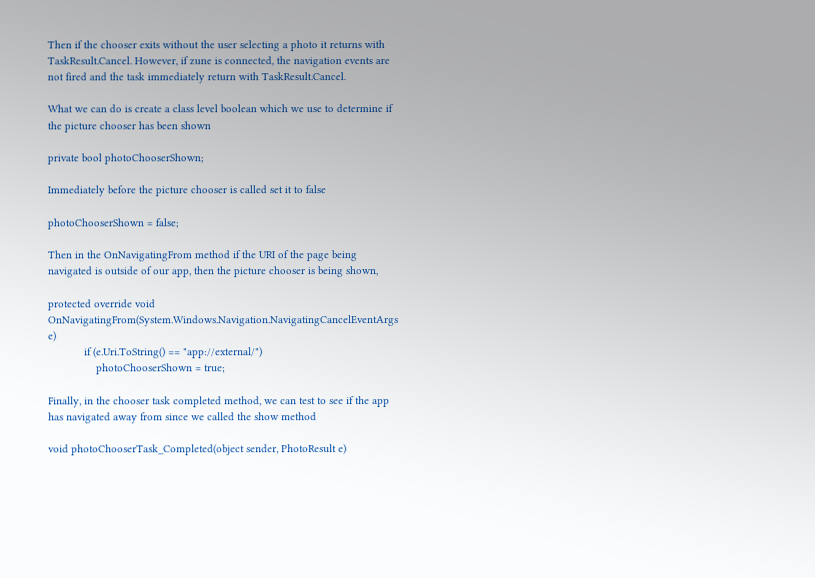Then if the chooser exits without the user selecting a photo it returns with TaskResult.Cancel. However, if zune is connected, the navigation events are not fired and the task immediately return with TaskResult.Cancel.

What we can do is create a class level boolean which we use to determine if the picture chooser has been shown

private bool photoChooserShown;

Immediately before the picture chooser is called set it to false

photoChooserShown = false;

Then in the OnNavigatingFrom method if the URI of the page being navigated is outside of our app, then the picture chooser is being shown,

protected override void OnNavigatingFrom(System.Windows.Navigation.NavigatingCancelEventArgs e)
            if (e.Uri.ToString() == "app://external/")
                photoChooserShown = true;

Finally, in the chooser task completed method, we can test to see if the app has navigated away from since we called the show method

void photoChooserTask_Completed(object sender, PhotoResult e)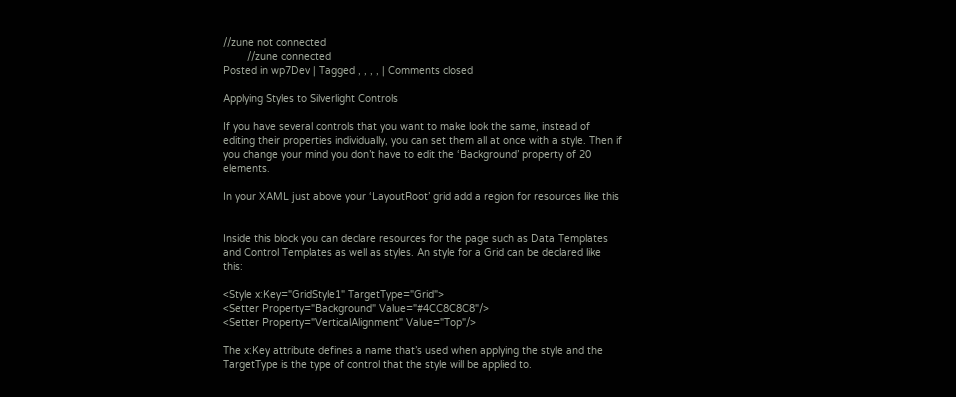//zune not connected
        //zune connected
Posted in wp7Dev | Tagged , , , , | Comments closed

Applying Styles to Silverlight Controls

If you have several controls that you want to make look the same, instead of editing their properties individually, you can set them all at once with a style. Then if you change your mind you don’t have to edit the ‘Background’ property of 20 elements.

In your XAML just above your ‘LayoutRoot’ grid add a region for resources like this


Inside this block you can declare resources for the page such as Data Templates and Control Templates as well as styles. An style for a Grid can be declared like this:

<Style x:Key="GridStyle1" TargetType="Grid">
<Setter Property="Background" Value="#4CC8C8C8"/>
<Setter Property="VerticalAlignment" Value="Top"/>

The x:Key attribute defines a name that’s used when applying the style and the TargetType is the type of control that the style will be applied to.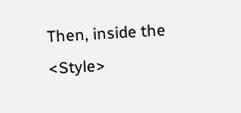Then, inside the <Style>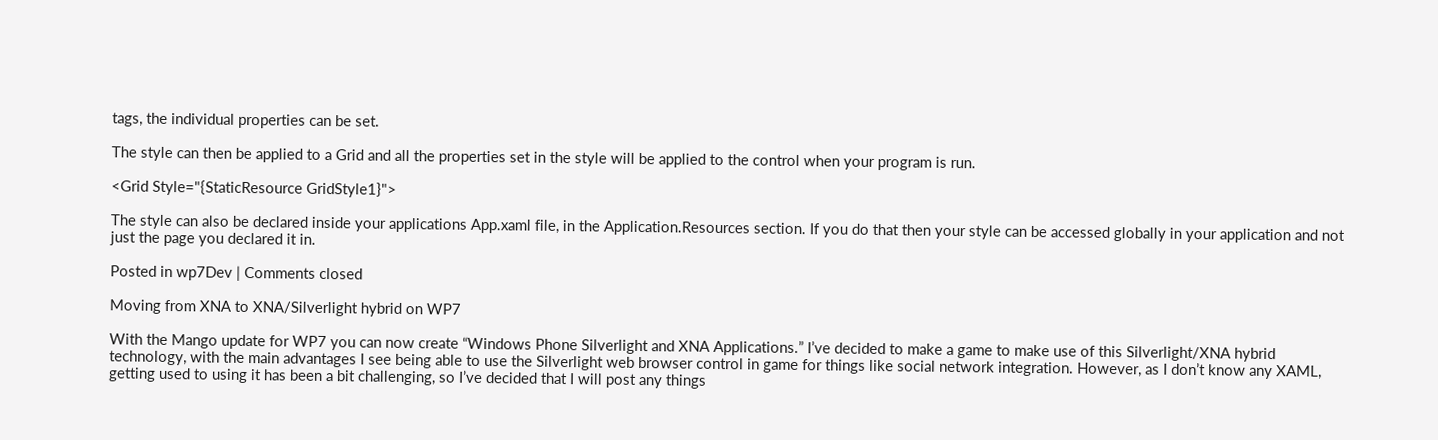tags, the individual properties can be set.

The style can then be applied to a Grid and all the properties set in the style will be applied to the control when your program is run.

<Grid Style="{StaticResource GridStyle1}">

The style can also be declared inside your applications App.xaml file, in the Application.Resources section. If you do that then your style can be accessed globally in your application and not just the page you declared it in.

Posted in wp7Dev | Comments closed

Moving from XNA to XNA/Silverlight hybrid on WP7

With the Mango update for WP7 you can now create “Windows Phone Silverlight and XNA Applications.” I’ve decided to make a game to make use of this Silverlight/XNA hybrid technology, with the main advantages I see being able to use the Silverlight web browser control in game for things like social network integration. However, as I don’t know any XAML, getting used to using it has been a bit challenging, so I’ve decided that I will post any things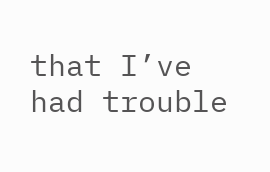that I’ve had trouble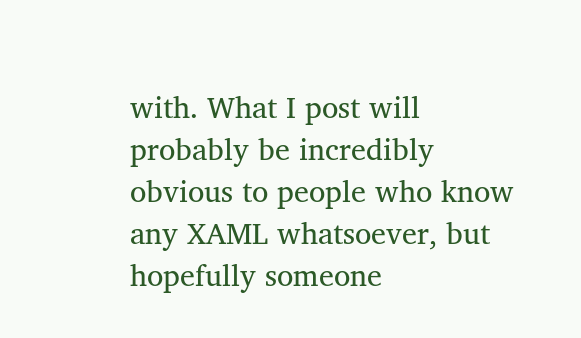with. What I post will probably be incredibly obvious to people who know any XAML whatsoever, but hopefully someone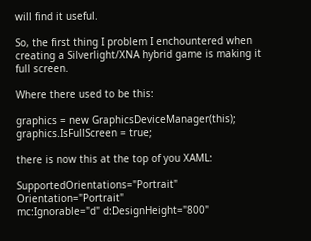will find it useful.

So, the first thing I problem I enchountered when creating a Silverlight/XNA hybrid game is making it full screen.

Where there used to be this:

graphics = new GraphicsDeviceManager(this);
graphics.IsFullScreen = true;

there is now this at the top of you XAML:

SupportedOrientations="Portrait" Orientation="Portrait"
mc:Ignorable="d" d:DesignHeight="800"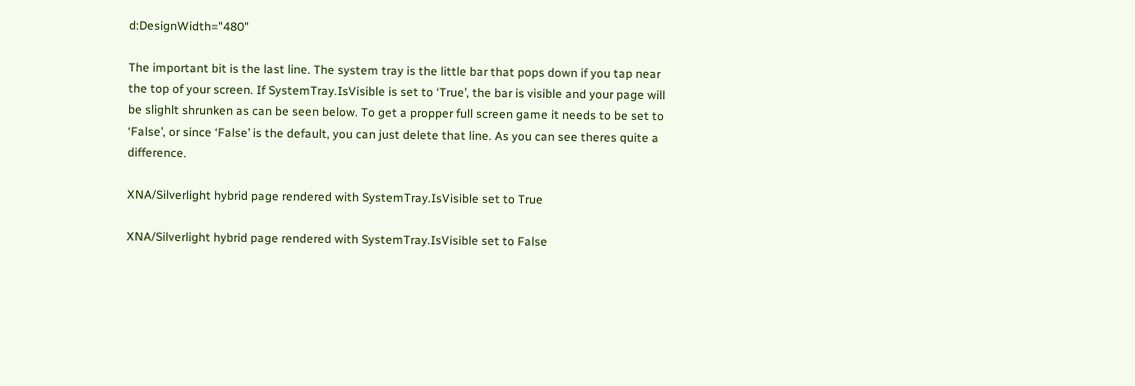d:DesignWidth="480"

The important bit is the last line. The system tray is the little bar that pops down if you tap near the top of your screen. If SystemTray.IsVisible is set to ‘True’, the bar is visible and your page will be slighlt shrunken as can be seen below. To get a propper full screen game it needs to be set to ‘False’, or since ‘False’ is the default, you can just delete that line. As you can see theres quite a difference.

XNA/Silverlight hybrid page rendered with SystemTray.IsVisible set to True

XNA/Silverlight hybrid page rendered with SystemTray.IsVisible set to False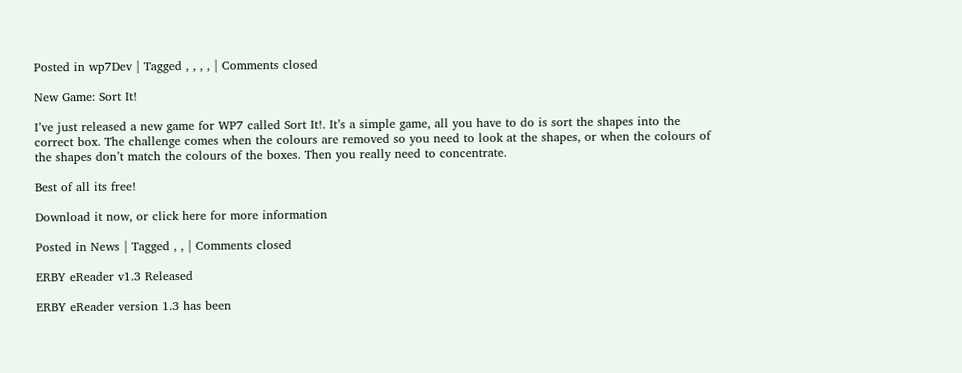Posted in wp7Dev | Tagged , , , , | Comments closed

New Game: Sort It!

I’ve just released a new game for WP7 called Sort It!. It’s a simple game, all you have to do is sort the shapes into the correct box. The challenge comes when the colours are removed so you need to look at the shapes, or when the colours of the shapes don’t match the colours of the boxes. Then you really need to concentrate.

Best of all its free!

Download it now, or click here for more information

Posted in News | Tagged , , | Comments closed

ERBY eReader v1.3 Released

ERBY eReader version 1.3 has been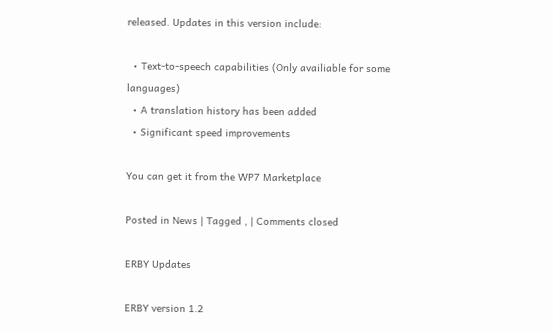released. Updates in this version include:

  • Text-to-speech capabilities (Only availiable for some languages)
  • A translation history has been added
  • Significant speed improvements

You can get it from the WP7 Marketplace

Posted in News | Tagged , | Comments closed

ERBY Updates

ERBY version 1.2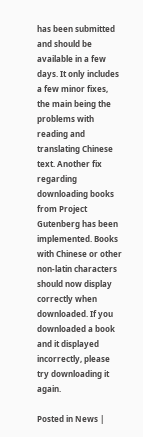has been submitted and should be available in a few days. It only includes a few minor fixes, the main being the problems with reading and translating Chinese text. Another fix regarding downloading books from Project Gutenberg has been implemented. Books with Chinese or other non-latin characters should now display correctly when downloaded. If you downloaded a book and it displayed incorrectly, please try downloading it again.

Posted in News |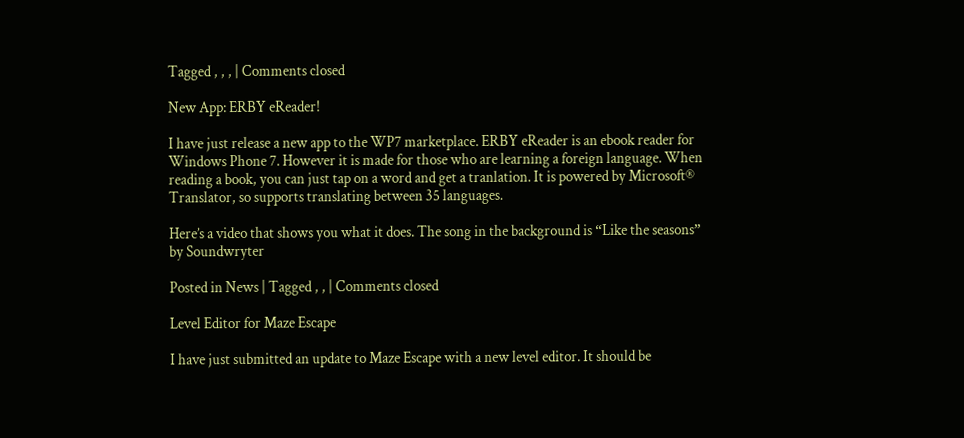Tagged , , , | Comments closed

New App: ERBY eReader!

I have just release a new app to the WP7 marketplace. ERBY eReader is an ebook reader for Windows Phone 7. However it is made for those who are learning a foreign language. When reading a book, you can just tap on a word and get a tranlation. It is powered by Microsoft® Translator, so supports translating between 35 languages.

Here’s a video that shows you what it does. The song in the background is “Like the seasons” by Soundwryter

Posted in News | Tagged , , | Comments closed

Level Editor for Maze Escape

I have just submitted an update to Maze Escape with a new level editor. It should be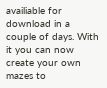availiable for download in a couple of days. With it you can now create your own mazes to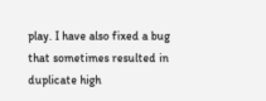play. I have also fixed a bug that sometimes resulted in duplicate high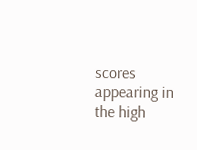scores appearing in the high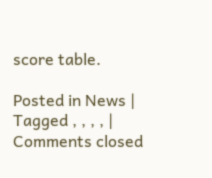score table.

Posted in News | Tagged , , , , | Comments closed